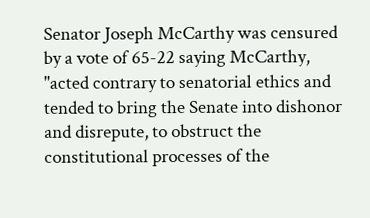Senator Joseph McCarthy was censured by a vote of 65-22 saying McCarthy, "acted contrary to senatorial ethics and tended to bring the Senate into dishonor and disrepute, to obstruct the constitutional processes of the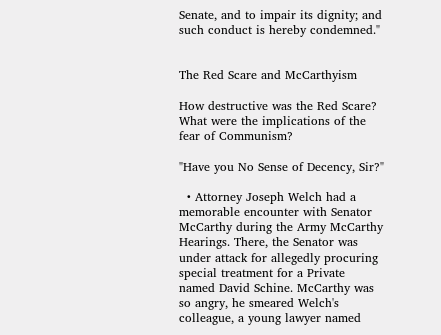Senate, and to impair its dignity; and such conduct is hereby condemned."


The Red Scare and McCarthyism

How destructive was the Red Scare?  What were the implications of the fear of Communism?

"Have you No Sense of Decency, Sir?"

  • Attorney Joseph Welch had a memorable encounter with Senator McCarthy during the Army McCarthy Hearings. There, the Senator was under attack for allegedly procuring special treatment for a Private named David Schine. McCarthy was so angry, he smeared Welch's colleague, a young lawyer named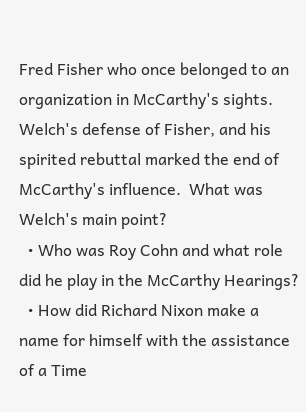Fred Fisher who once belonged to an organization in McCarthy's sights.  Welch's defense of Fisher, and his spirited rebuttal marked the end of McCarthy's influence.  What was Welch's main point?
  • Who was Roy Cohn and what role did he play in the McCarthy Hearings?
  • How did Richard Nixon make a name for himself with the assistance of a Time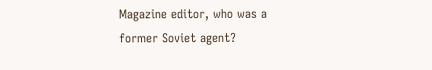Magazine editor, who was a former Soviet agent?